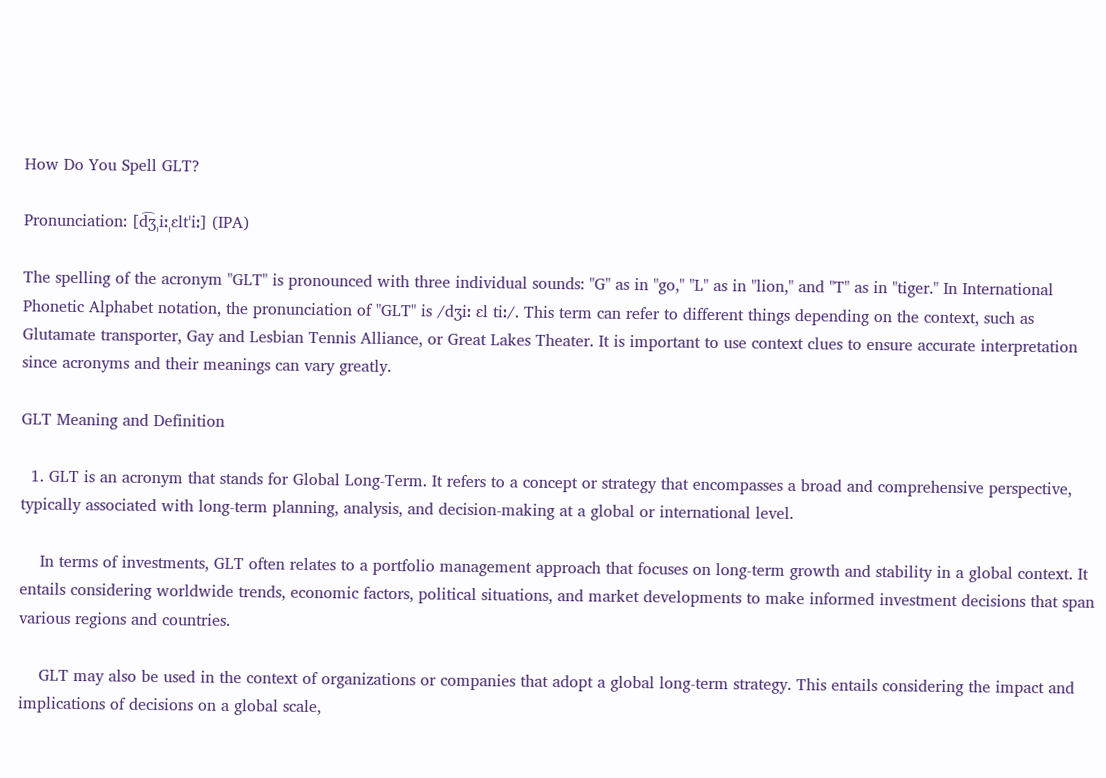How Do You Spell GLT?

Pronunciation: [d͡ʒˌiːˌɛltˈiː] (IPA)

The spelling of the acronym "GLT" is pronounced with three individual sounds: "G" as in "go," "L" as in "lion," and "T" as in "tiger." In International Phonetic Alphabet notation, the pronunciation of "GLT" is /dʒiː ɛl tiː/. This term can refer to different things depending on the context, such as Glutamate transporter, Gay and Lesbian Tennis Alliance, or Great Lakes Theater. It is important to use context clues to ensure accurate interpretation since acronyms and their meanings can vary greatly.

GLT Meaning and Definition

  1. GLT is an acronym that stands for Global Long-Term. It refers to a concept or strategy that encompasses a broad and comprehensive perspective, typically associated with long-term planning, analysis, and decision-making at a global or international level.

    In terms of investments, GLT often relates to a portfolio management approach that focuses on long-term growth and stability in a global context. It entails considering worldwide trends, economic factors, political situations, and market developments to make informed investment decisions that span various regions and countries.

    GLT may also be used in the context of organizations or companies that adopt a global long-term strategy. This entails considering the impact and implications of decisions on a global scale,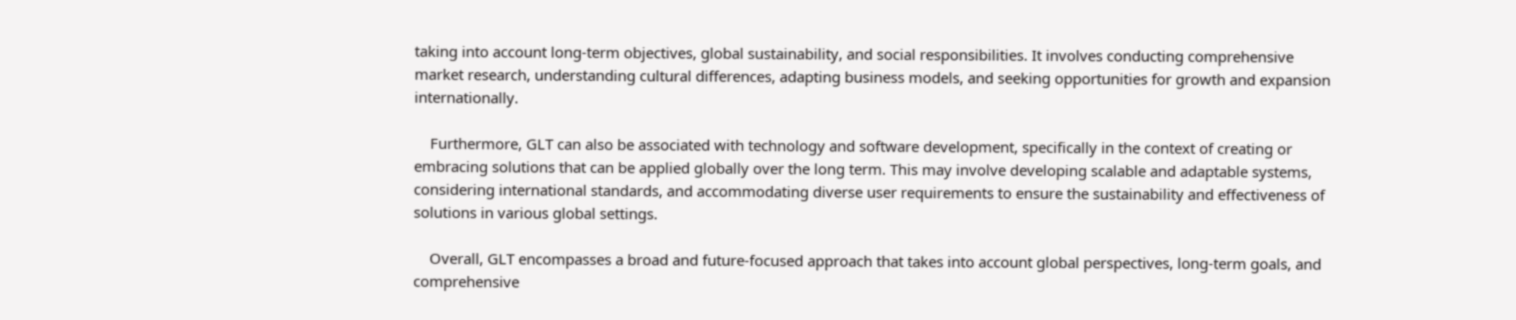taking into account long-term objectives, global sustainability, and social responsibilities. It involves conducting comprehensive market research, understanding cultural differences, adapting business models, and seeking opportunities for growth and expansion internationally.

    Furthermore, GLT can also be associated with technology and software development, specifically in the context of creating or embracing solutions that can be applied globally over the long term. This may involve developing scalable and adaptable systems, considering international standards, and accommodating diverse user requirements to ensure the sustainability and effectiveness of solutions in various global settings.

    Overall, GLT encompasses a broad and future-focused approach that takes into account global perspectives, long-term goals, and comprehensive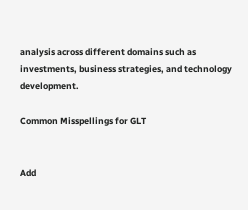analysis across different domains such as investments, business strategies, and technology development.

Common Misspellings for GLT


Add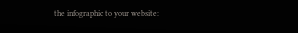the infographic to your website: